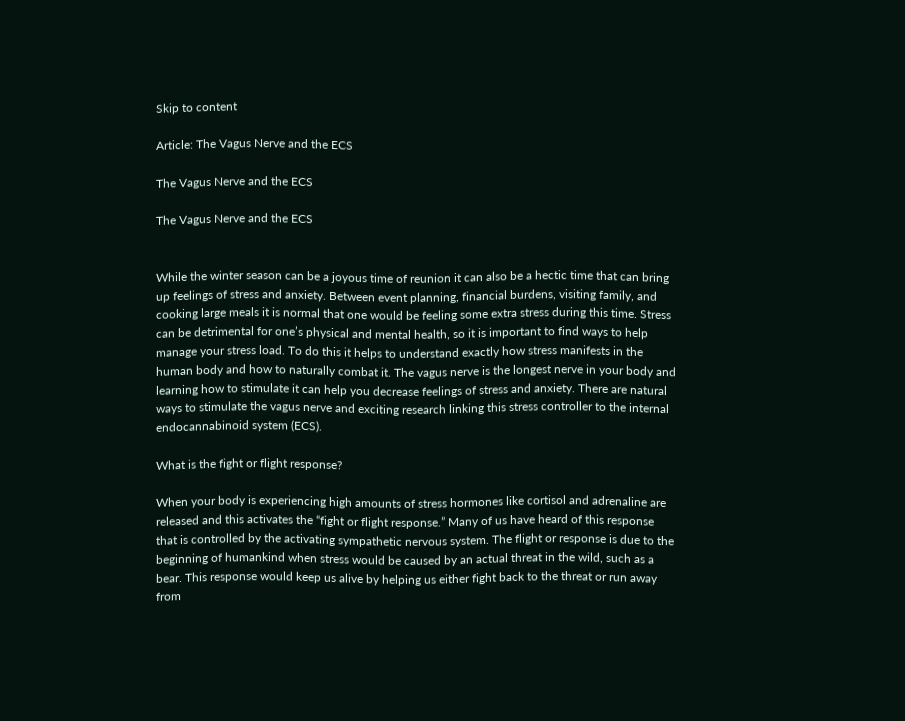Skip to content

Article: The Vagus Nerve and the ECS

The Vagus Nerve and the ECS

The Vagus Nerve and the ECS


While the winter season can be a joyous time of reunion it can also be a hectic time that can bring up feelings of stress and anxiety. Between event planning, financial burdens, visiting family, and cooking large meals it is normal that one would be feeling some extra stress during this time. Stress can be detrimental for one’s physical and mental health, so it is important to find ways to help manage your stress load. To do this it helps to understand exactly how stress manifests in the human body and how to naturally combat it. The vagus nerve is the longest nerve in your body and learning how to stimulate it can help you decrease feelings of stress and anxiety. There are natural ways to stimulate the vagus nerve and exciting research linking this stress controller to the internal endocannabinoid system (ECS).

What is the fight or flight response?

When your body is experiencing high amounts of stress hormones like cortisol and adrenaline are released and this activates the “fight or flight response.” Many of us have heard of this response that is controlled by the activating sympathetic nervous system. The flight or response is due to the beginning of humankind when stress would be caused by an actual threat in the wild, such as a bear. This response would keep us alive by helping us either fight back to the threat or run away from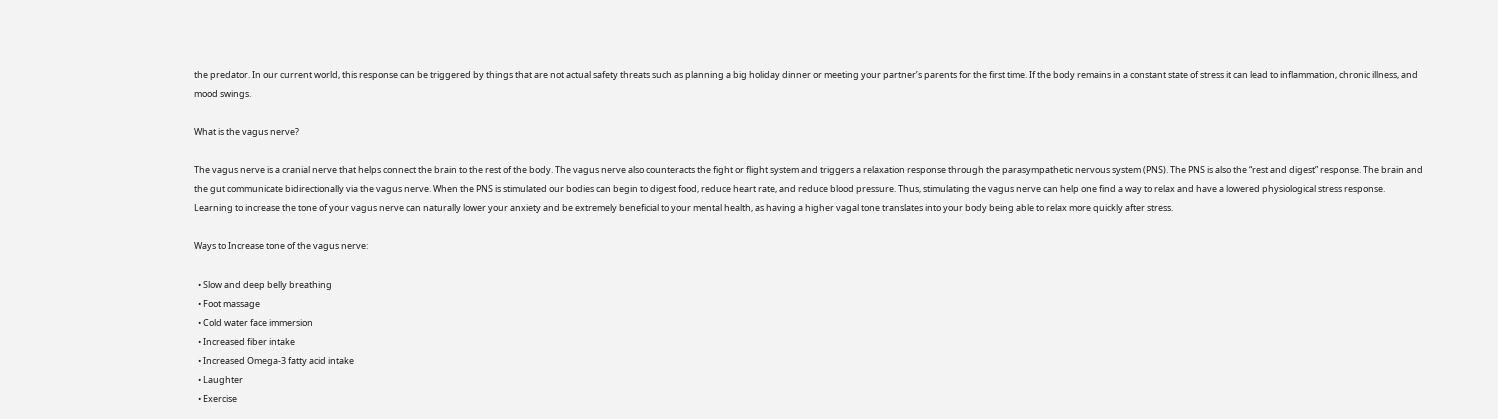the predator. In our current world, this response can be triggered by things that are not actual safety threats such as planning a big holiday dinner or meeting your partner’s parents for the first time. If the body remains in a constant state of stress it can lead to inflammation, chronic illness, and mood swings.

What is the vagus nerve?

The vagus nerve is a cranial nerve that helps connect the brain to the rest of the body. The vagus nerve also counteracts the fight or flight system and triggers a relaxation response through the parasympathetic nervous system (PNS). The PNS is also the “rest and digest” response. The brain and the gut communicate bidirectionally via the vagus nerve. When the PNS is stimulated our bodies can begin to digest food, reduce heart rate, and reduce blood pressure. Thus, stimulating the vagus nerve can help one find a way to relax and have a lowered physiological stress response. Learning to increase the tone of your vagus nerve can naturally lower your anxiety and be extremely beneficial to your mental health, as having a higher vagal tone translates into your body being able to relax more quickly after stress.

Ways to Increase tone of the vagus nerve:

  • Slow and deep belly breathing
  • Foot massage
  • Cold water face immersion
  • Increased fiber intake
  • Increased Omega-3 fatty acid intake
  • Laughter
  • Exercise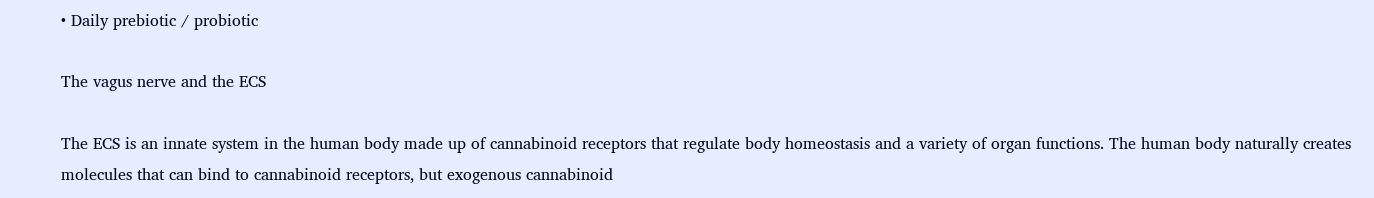• Daily prebiotic / probiotic

The vagus nerve and the ECS

The ECS is an innate system in the human body made up of cannabinoid receptors that regulate body homeostasis and a variety of organ functions. The human body naturally creates molecules that can bind to cannabinoid receptors, but exogenous cannabinoid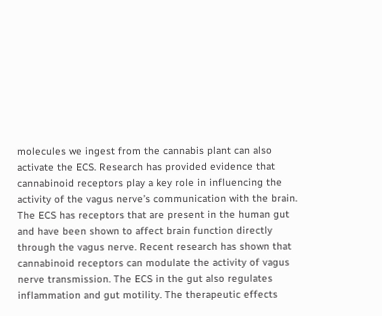molecules we ingest from the cannabis plant can also activate the ECS. Research has provided evidence that cannabinoid receptors play a key role in influencing the activity of the vagus nerve’s communication with the brain. The ECS has receptors that are present in the human gut and have been shown to affect brain function directly through the vagus nerve. Recent research has shown that cannabinoid receptors can modulate the activity of vagus nerve transmission. The ECS in the gut also regulates inflammation and gut motility. The therapeutic effects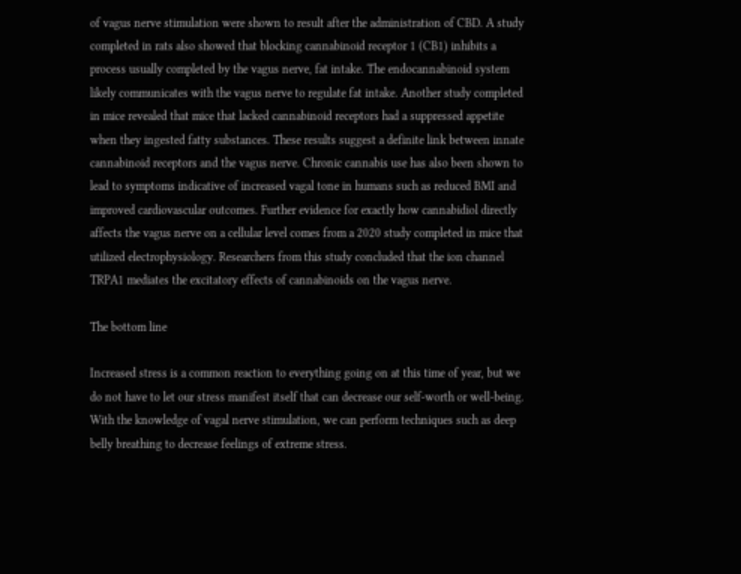of vagus nerve stimulation were shown to result after the administration of CBD. A study completed in rats also showed that blocking cannabinoid receptor 1 (CB1) inhibits a process usually completed by the vagus nerve, fat intake. The endocannabinoid system likely communicates with the vagus nerve to regulate fat intake. Another study completed in mice revealed that mice that lacked cannabinoid receptors had a suppressed appetite when they ingested fatty substances. These results suggest a definite link between innate cannabinoid receptors and the vagus nerve. Chronic cannabis use has also been shown to lead to symptoms indicative of increased vagal tone in humans such as reduced BMI and improved cardiovascular outcomes. Further evidence for exactly how cannabidiol directly affects the vagus nerve on a cellular level comes from a 2020 study completed in mice that utilized electrophysiology. Researchers from this study concluded that the ion channel TRPA1 mediates the excitatory effects of cannabinoids on the vagus nerve.

The bottom line

Increased stress is a common reaction to everything going on at this time of year, but we do not have to let our stress manifest itself that can decrease our self-worth or well-being. With the knowledge of vagal nerve stimulation, we can perform techniques such as deep belly breathing to decrease feelings of extreme stress.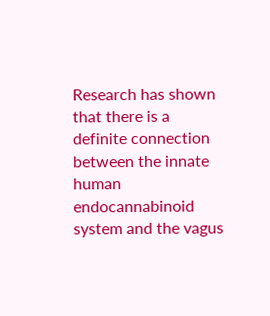Research has shown that there is a definite connection between the innate human endocannabinoid system and the vagus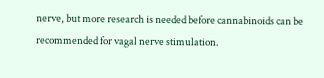nerve, but more research is needed before cannabinoids can be recommended for vagal nerve stimulation.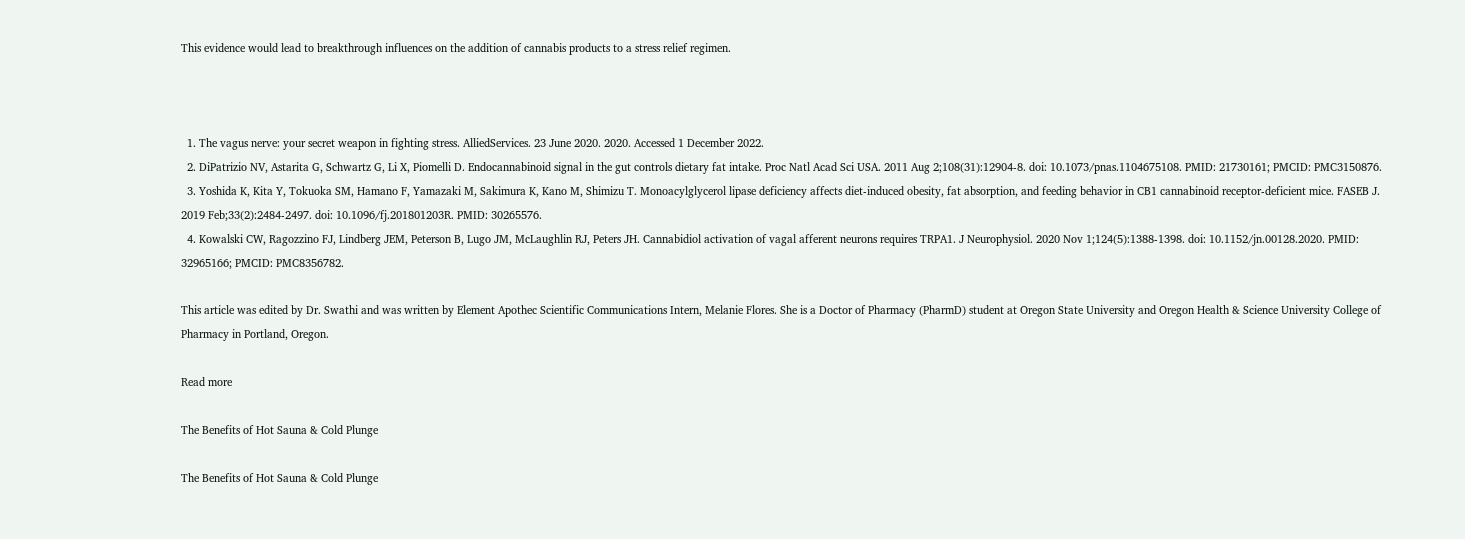This evidence would lead to breakthrough influences on the addition of cannabis products to a stress relief regimen.



  1. The vagus nerve: your secret weapon in fighting stress. AlliedServices. 23 June 2020. 2020. Accessed 1 December 2022.
  2. DiPatrizio NV, Astarita G, Schwartz G, Li X, Piomelli D. Endocannabinoid signal in the gut controls dietary fat intake. Proc Natl Acad Sci USA. 2011 Aug 2;108(31):12904-8. doi: 10.1073/pnas.1104675108. PMID: 21730161; PMCID: PMC3150876.
  3. Yoshida K, Kita Y, Tokuoka SM, Hamano F, Yamazaki M, Sakimura K, Kano M, Shimizu T. Monoacylglycerol lipase deficiency affects diet-induced obesity, fat absorption, and feeding behavior in CB1 cannabinoid receptor-deficient mice. FASEB J. 2019 Feb;33(2):2484-2497. doi: 10.1096/fj.201801203R. PMID: 30265576.
  4. Kowalski CW, Ragozzino FJ, Lindberg JEM, Peterson B, Lugo JM, McLaughlin RJ, Peters JH. Cannabidiol activation of vagal afferent neurons requires TRPA1. J Neurophysiol. 2020 Nov 1;124(5):1388-1398. doi: 10.1152/jn.00128.2020. PMID: 32965166; PMCID: PMC8356782.

This article was edited by Dr. Swathi and was written by Element Apothec Scientific Communications Intern, Melanie Flores. She is a Doctor of Pharmacy (PharmD) student at Oregon State University and Oregon Health & Science University College of Pharmacy in Portland, Oregon.

Read more

The Benefits of Hot Sauna & Cold Plunge

The Benefits of Hot Sauna & Cold Plunge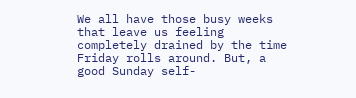We all have those busy weeks that leave us feeling completely drained by the time Friday rolls around. But, a good Sunday self-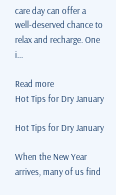care day can offer a well-deserved chance to relax and recharge. One i...

Read more
Hot Tips for Dry January

Hot Tips for Dry January

When the New Year arrives, many of us find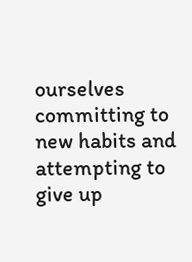ourselves committing to new habits and attempting to give up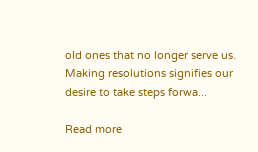old ones that no longer serve us. Making resolutions signifies our desire to take steps forwa...

Read more